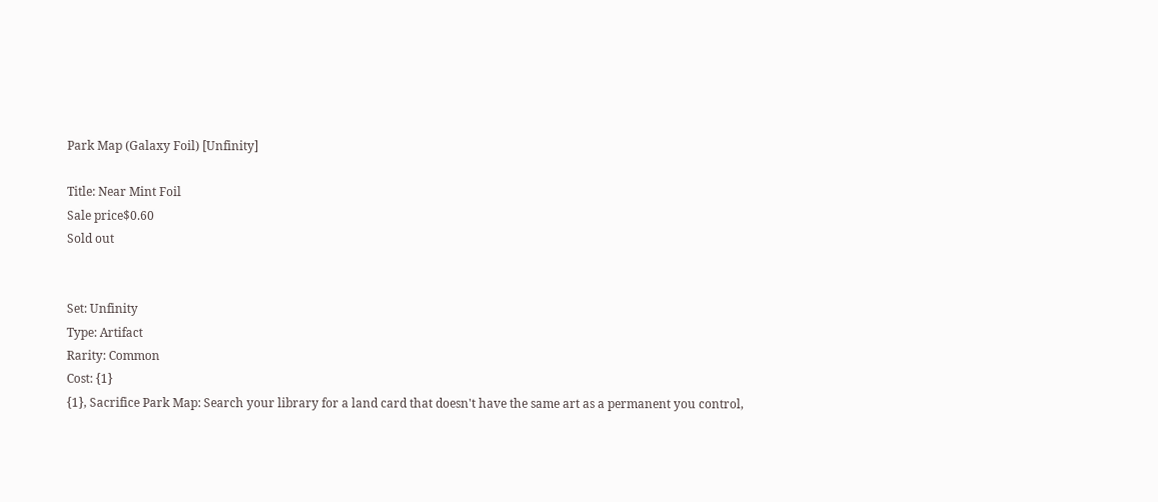Park Map (Galaxy Foil) [Unfinity]

Title: Near Mint Foil
Sale price$0.60
Sold out


Set: Unfinity
Type: Artifact
Rarity: Common
Cost: {1}
{1}, Sacrifice Park Map: Search your library for a land card that doesn't have the same art as a permanent you control,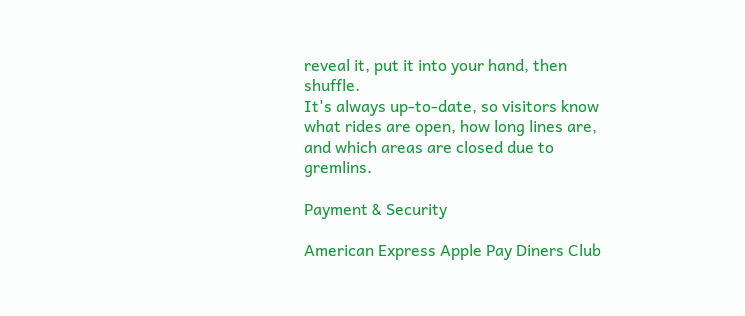reveal it, put it into your hand, then shuffle.
It's always up-to-date, so visitors know what rides are open, how long lines are, and which areas are closed due to gremlins.

Payment & Security

American Express Apple Pay Diners Club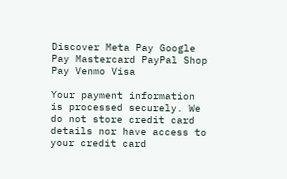Discover Meta Pay Google Pay Mastercard PayPal Shop Pay Venmo Visa

Your payment information is processed securely. We do not store credit card details nor have access to your credit card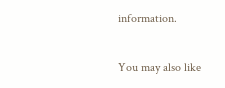information.

You may also like